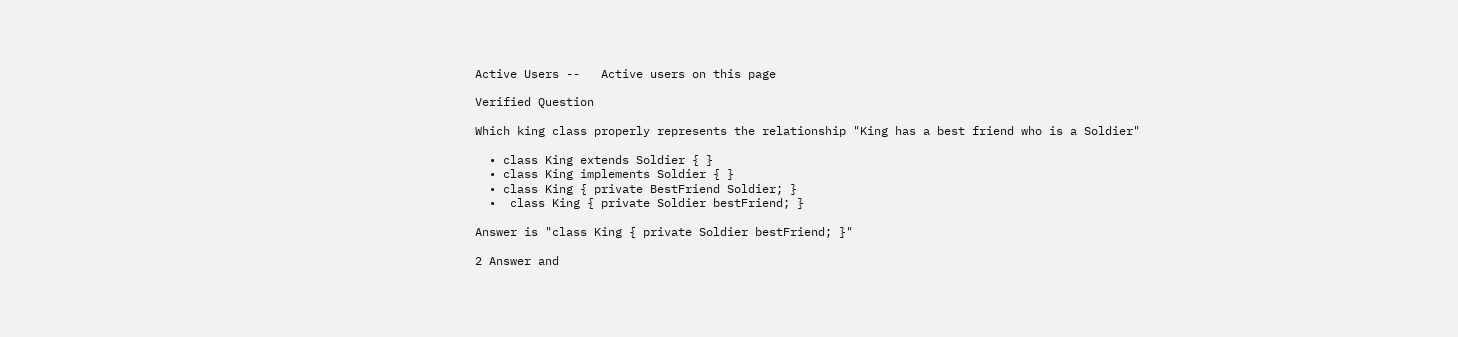Active Users --   Active users on this page

Verified Question

Which king class properly represents the relationship "King has a best friend who is a Soldier"

  • class King extends Soldier { }
  • class King implements Soldier { }
  • class King { private BestFriend Soldier; }
  •  class King { private Soldier bestFriend; }

Answer is "class King { private Soldier bestFriend; }"

2 Answer and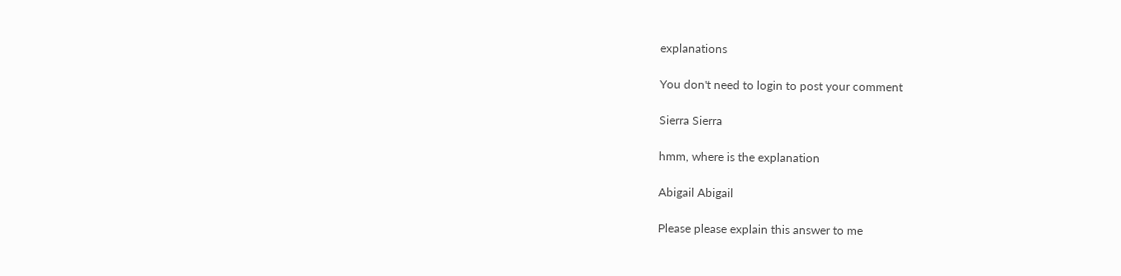explanations

You don't need to login to post your comment

Sierra Sierra

hmm, where is the explanation

Abigail Abigail

Please please explain this answer to me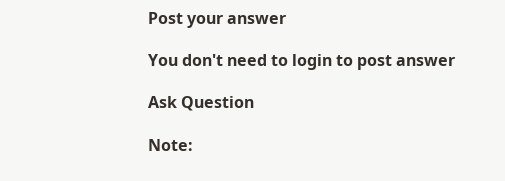Post your answer

You don't need to login to post answer

Ask Question

Note: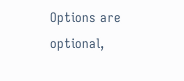Options are optional,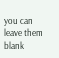you can leave them blank